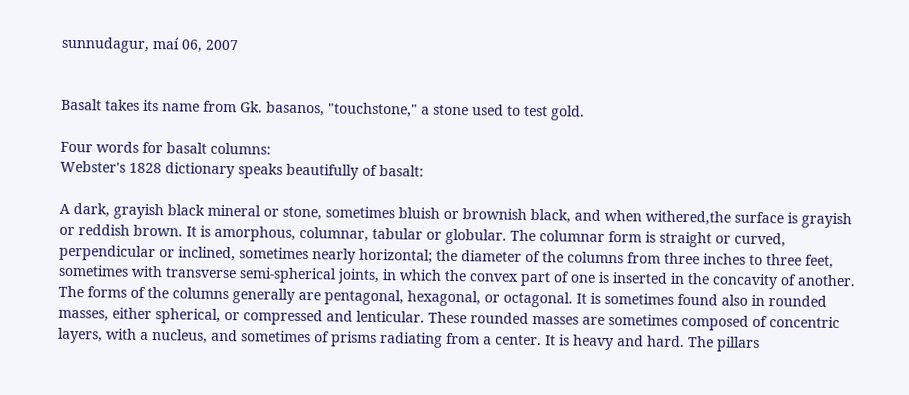sunnudagur, maí 06, 2007


Basalt takes its name from Gk. basanos, "touchstone," a stone used to test gold.

Four words for basalt columns:
Webster's 1828 dictionary speaks beautifully of basalt:

A dark, grayish black mineral or stone, sometimes bluish or brownish black, and when withered,the surface is grayish or reddish brown. It is amorphous, columnar, tabular or globular. The columnar form is straight or curved, perpendicular or inclined, sometimes nearly horizontal; the diameter of the columns from three inches to three feet, sometimes with transverse semi-spherical joints, in which the convex part of one is inserted in the concavity of another. The forms of the columns generally are pentagonal, hexagonal, or octagonal. It is sometimes found also in rounded masses, either spherical, or compressed and lenticular. These rounded masses are sometimes composed of concentric layers, with a nucleus, and sometimes of prisms radiating from a center. It is heavy and hard. The pillars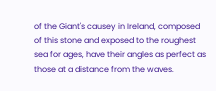of the Giant's causey in Ireland, composed of this stone and exposed to the roughest sea for ages, have their angles as perfect as those at a distance from the waves.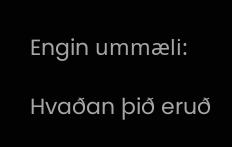Engin ummæli:

Hvaðan þið eruð